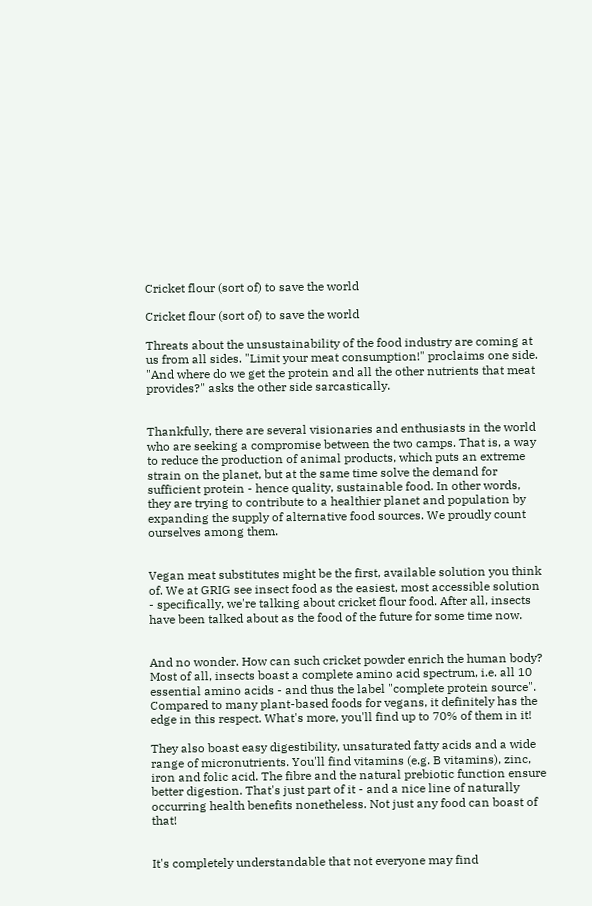Cricket flour (sort of) to save the world

Cricket flour (sort of) to save the world

Threats about the unsustainability of the food industry are coming at us from all sides. "Limit your meat consumption!" proclaims one side. "And where do we get the protein and all the other nutrients that meat provides?" asks the other side sarcastically.


Thankfully, there are several visionaries and enthusiasts in the world who are seeking a compromise between the two camps. That is, a way to reduce the production of animal products, which puts an extreme strain on the planet, but at the same time solve the demand for sufficient protein - hence quality, sustainable food. In other words, they are trying to contribute to a healthier planet and population by expanding the supply of alternative food sources. We proudly count ourselves among them.


Vegan meat substitutes might be the first, available solution you think of. We at GRIG see insect food as the easiest, most accessible solution - specifically, we're talking about cricket flour food. After all, insects have been talked about as the food of the future for some time now.


And no wonder. How can such cricket powder enrich the human body? Most of all, insects boast a complete amino acid spectrum, i.e. all 10 essential amino acids - and thus the label "complete protein source". Compared to many plant-based foods for vegans, it definitely has the edge in this respect. What's more, you'll find up to 70% of them in it!

They also boast easy digestibility, unsaturated fatty acids and a wide range of micronutrients. You'll find vitamins (e.g. B vitamins), zinc, iron and folic acid. The fibre and the natural prebiotic function ensure better digestion. That's just part of it - and a nice line of naturally occurring health benefits nonetheless. Not just any food can boast of that!


It's completely understandable that not everyone may find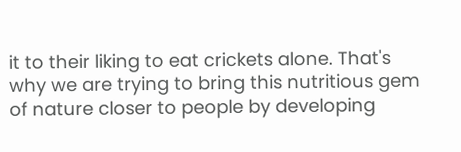it to their liking to eat crickets alone. That's why we are trying to bring this nutritious gem of nature closer to people by developing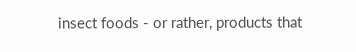insect foods - or rather, products that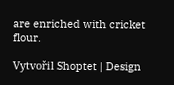are enriched with cricket flour.

Vytvořil Shoptet | Design